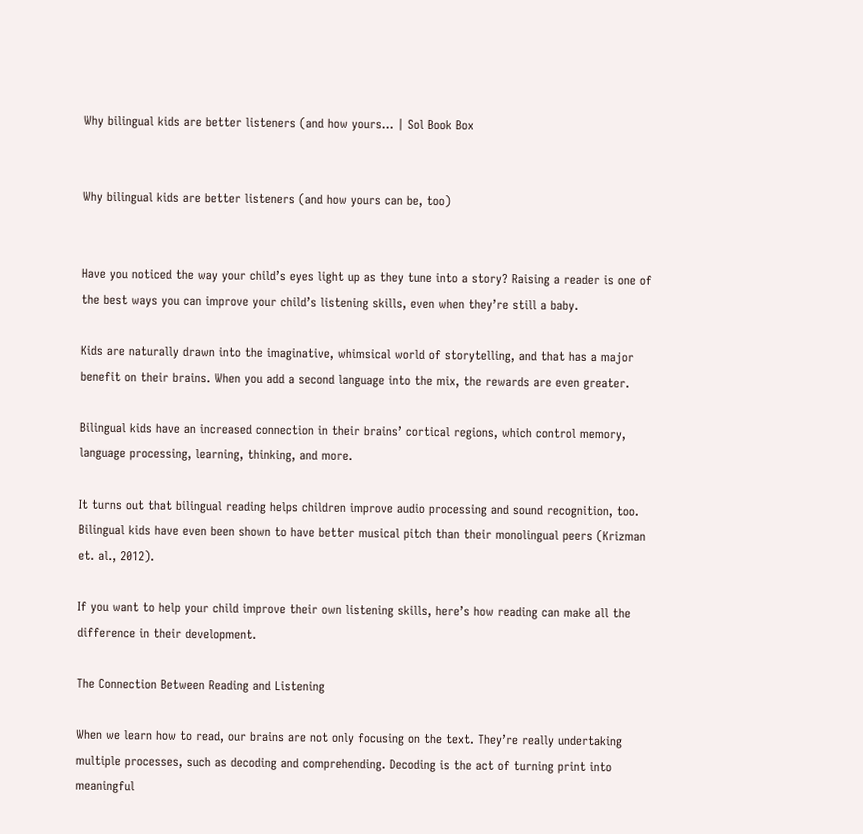Why bilingual kids are better listeners (and how yours… | Sol Book Box


Why bilingual kids are better listeners (and how yours can be, too)


Have you noticed the way your child’s eyes light up as they tune into a story? Raising a reader is one of the best ways you can improve your child’s listening skills, even when they’re still a baby.

Kids are naturally drawn into the imaginative, whimsical world of storytelling, and that has a major benefit on their brains. When you add a second language into the mix, the rewards are even greater.

Bilingual kids have an increased connection in their brains’ cortical regions, which control memory, language processing, learning, thinking, and more.

It turns out that bilingual reading helps children improve audio processing and sound recognition, too. Bilingual kids have even been shown to have better musical pitch than their monolingual peers (Krizman et. al., 2012).

If you want to help your child improve their own listening skills, here’s how reading can make all the difference in their development.

The Connection Between Reading and Listening

When we learn how to read, our brains are not only focusing on the text. They’re really undertaking multiple processes, such as decoding and comprehending. Decoding is the act of turning print into meaningful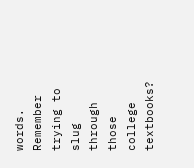words. Remember trying to slug through those college textbooks?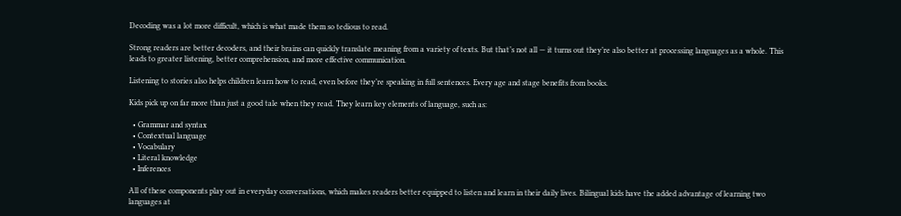Decoding was a lot more difficult, which is what made them so tedious to read.

Strong readers are better decoders, and their brains can quickly translate meaning from a variety of texts. But that’s not all — it turns out they’re also better at processing languages as a whole. This leads to greater listening, better comprehension, and more effective communication.

Listening to stories also helps children learn how to read, even before they’re speaking in full sentences. Every age and stage benefits from books.

Kids pick up on far more than just a good tale when they read. They learn key elements of language, such as:

  • Grammar and syntax
  • Contextual language
  • Vocabulary
  • Literal knowledge
  • Inferences

All of these components play out in everyday conversations, which makes readers better equipped to listen and learn in their daily lives. Bilingual kids have the added advantage of learning two languages at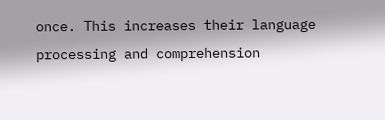once. This increases their language processing and comprehension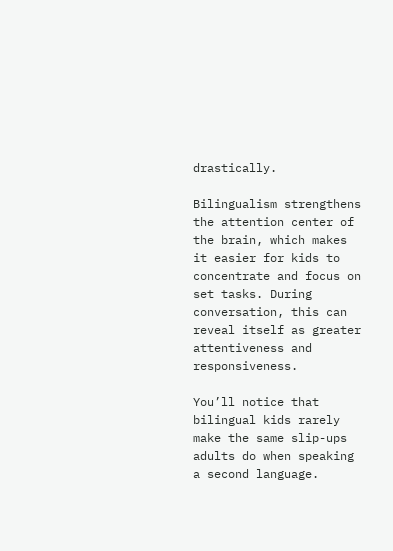drastically.

Bilingualism strengthens the attention center of the brain, which makes it easier for kids to concentrate and focus on set tasks. During conversation, this can reveal itself as greater attentiveness and responsiveness.

You’ll notice that bilingual kids rarely make the same slip-ups adults do when speaking a second language.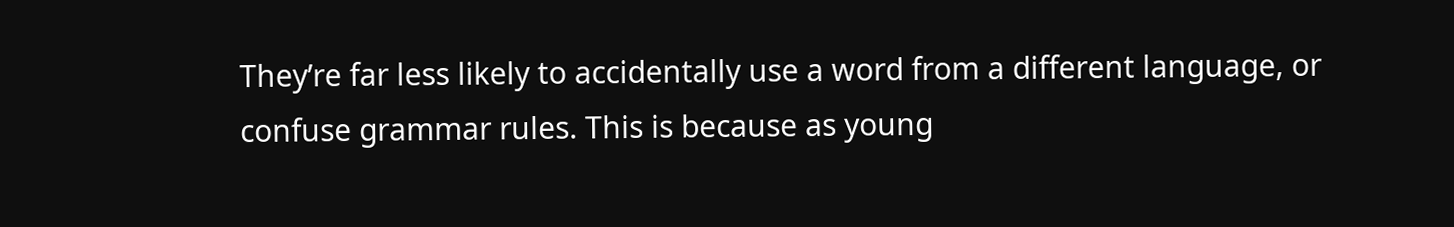They’re far less likely to accidentally use a word from a different language, or confuse grammar rules. This is because as young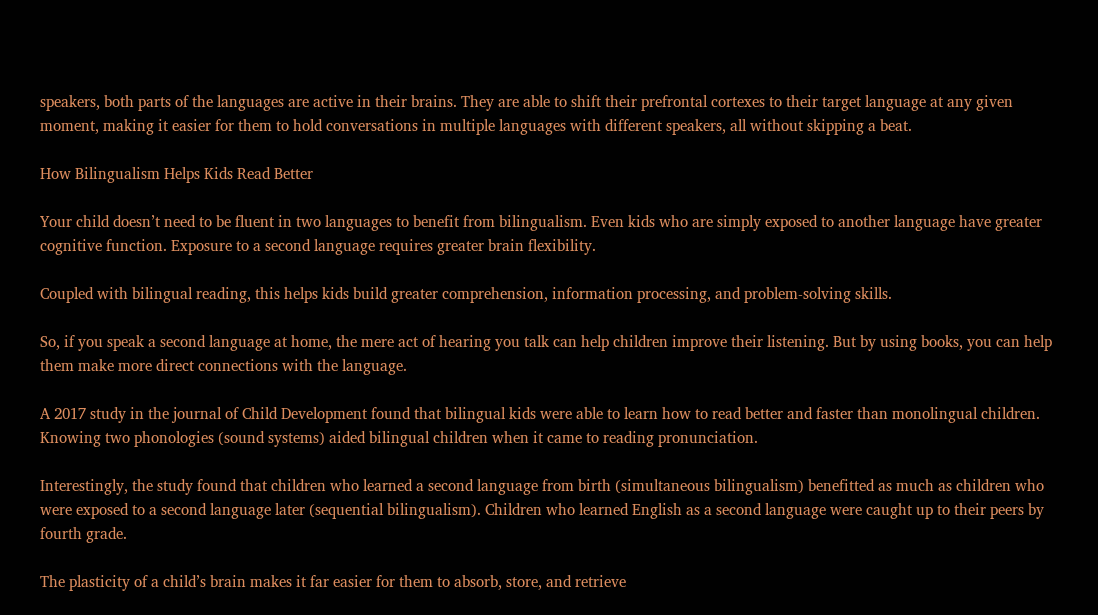speakers, both parts of the languages are active in their brains. They are able to shift their prefrontal cortexes to their target language at any given moment, making it easier for them to hold conversations in multiple languages with different speakers, all without skipping a beat.

How Bilingualism Helps Kids Read Better

Your child doesn’t need to be fluent in two languages to benefit from bilingualism. Even kids who are simply exposed to another language have greater cognitive function. Exposure to a second language requires greater brain flexibility.

Coupled with bilingual reading, this helps kids build greater comprehension, information processing, and problem-solving skills.

So, if you speak a second language at home, the mere act of hearing you talk can help children improve their listening. But by using books, you can help them make more direct connections with the language.

A 2017 study in the journal of Child Development found that bilingual kids were able to learn how to read better and faster than monolingual children. Knowing two phonologies (sound systems) aided bilingual children when it came to reading pronunciation.

Interestingly, the study found that children who learned a second language from birth (simultaneous bilingualism) benefitted as much as children who were exposed to a second language later (sequential bilingualism). Children who learned English as a second language were caught up to their peers by fourth grade.

The plasticity of a child’s brain makes it far easier for them to absorb, store, and retrieve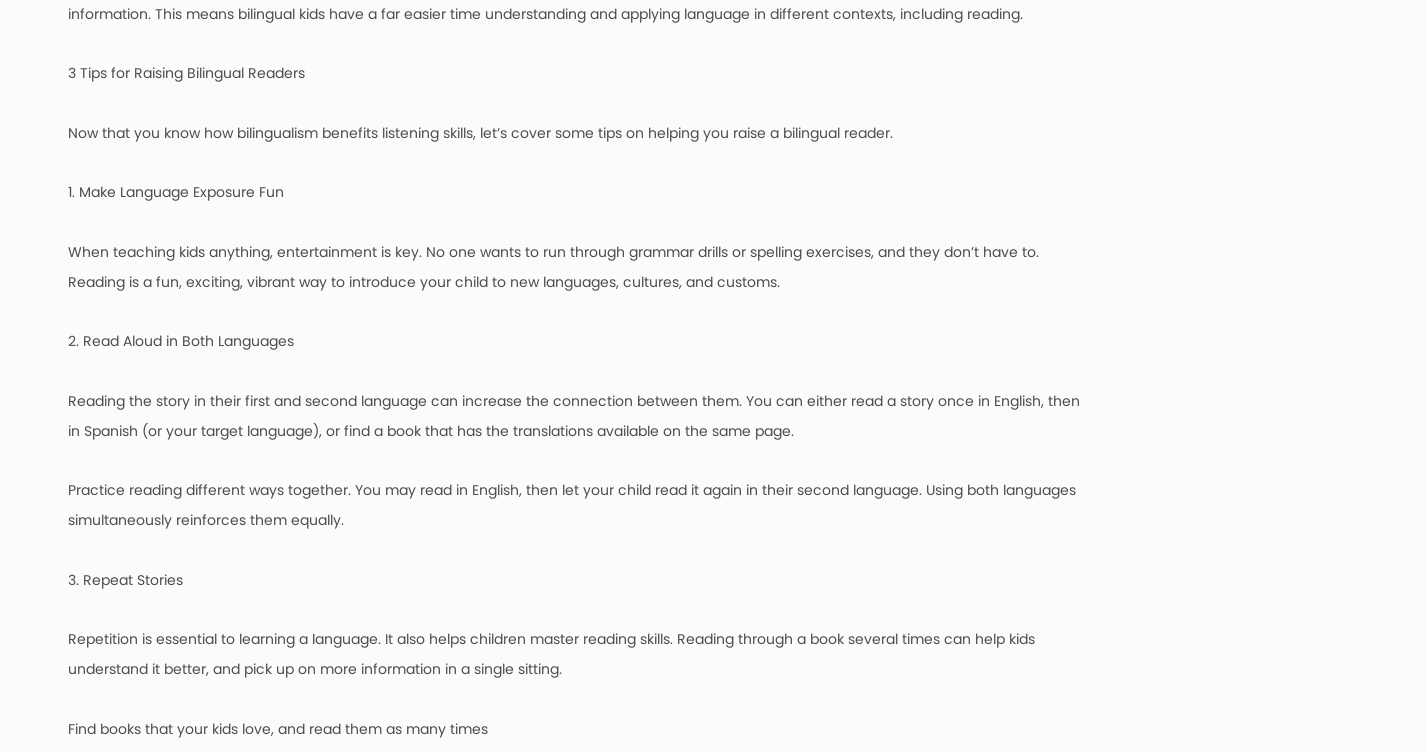information. This means bilingual kids have a far easier time understanding and applying language in different contexts, including reading.

3 Tips for Raising Bilingual Readers

Now that you know how bilingualism benefits listening skills, let’s cover some tips on helping you raise a bilingual reader.

1. Make Language Exposure Fun

When teaching kids anything, entertainment is key. No one wants to run through grammar drills or spelling exercises, and they don’t have to. Reading is a fun, exciting, vibrant way to introduce your child to new languages, cultures, and customs.

2. Read Aloud in Both Languages

Reading the story in their first and second language can increase the connection between them. You can either read a story once in English, then in Spanish (or your target language), or find a book that has the translations available on the same page.

Practice reading different ways together. You may read in English, then let your child read it again in their second language. Using both languages simultaneously reinforces them equally.

3. Repeat Stories

Repetition is essential to learning a language. It also helps children master reading skills. Reading through a book several times can help kids understand it better, and pick up on more information in a single sitting.

Find books that your kids love, and read them as many times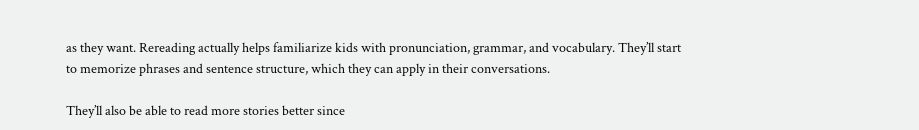as they want. Rereading actually helps familiarize kids with pronunciation, grammar, and vocabulary. They’ll start to memorize phrases and sentence structure, which they can apply in their conversations.

They’ll also be able to read more stories better since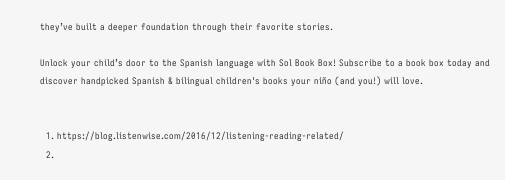they’ve built a deeper foundation through their favorite stories.

Unlock your child’s door to the Spanish language with Sol Book Box! Subscribe to a book box today and discover handpicked Spanish & bilingual children's books your niño (and you!) will love.


  1. https://blog.listenwise.com/2016/12/listening-reading-related/
  2.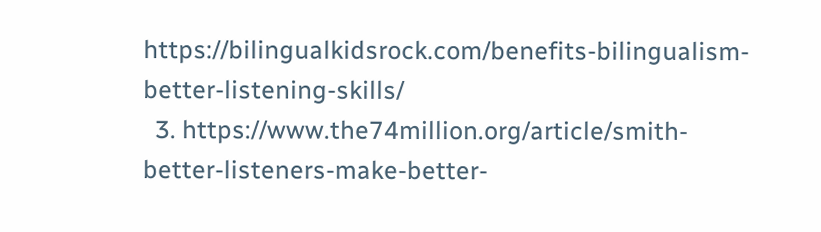https://bilingualkidsrock.com/benefits-bilingualism-better-listening-skills/
  3. https://www.the74million.org/article/smith-better-listeners-make-better-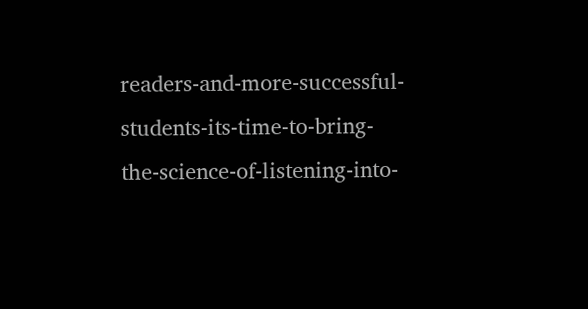readers-and-more-successful-students-its-time-to-bring-the-science-of-listening-into-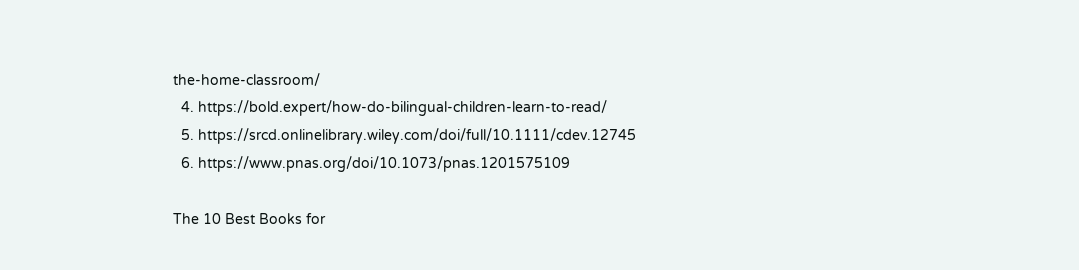the-home-classroom/
  4. https://bold.expert/how-do-bilingual-children-learn-to-read/
  5. https://srcd.onlinelibrary.wiley.com/doi/full/10.1111/cdev.12745
  6. https://www.pnas.org/doi/10.1073/pnas.1201575109

The 10 Best Books for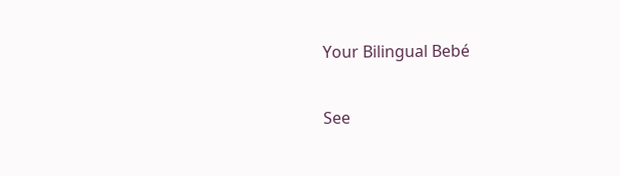Your Bilingual Bebé

See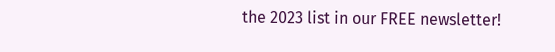the 2023 list in our FREE newsletter!